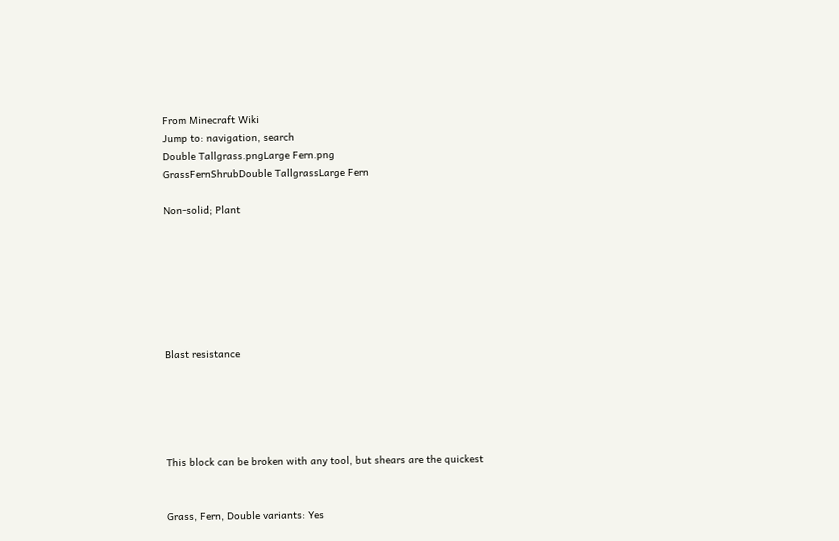From Minecraft Wiki
Jump to: navigation, search
Double Tallgrass.pngLarge Fern.png
GrassFernShrubDouble TallgrassLarge Fern

Non-solid; Plant







Blast resistance





This block can be broken with any tool, but shears are the quickest


Grass, Fern, Double variants: Yes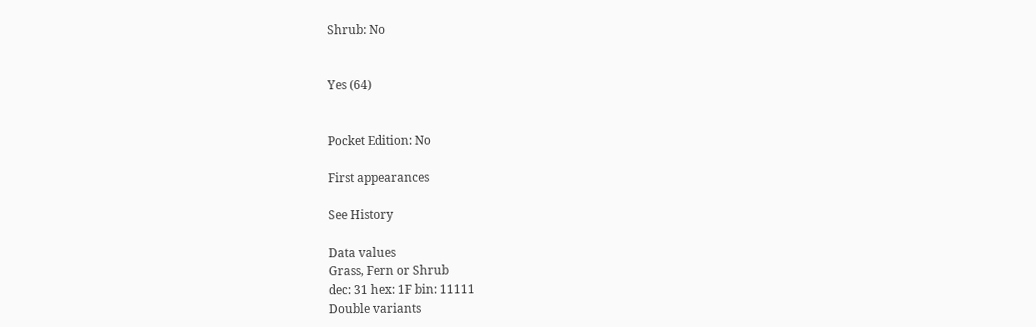Shrub: No


Yes (64)


Pocket Edition: No

First appearances

See History

Data values
Grass, Fern or Shrub
dec: 31 hex: 1F bin: 11111
Double variants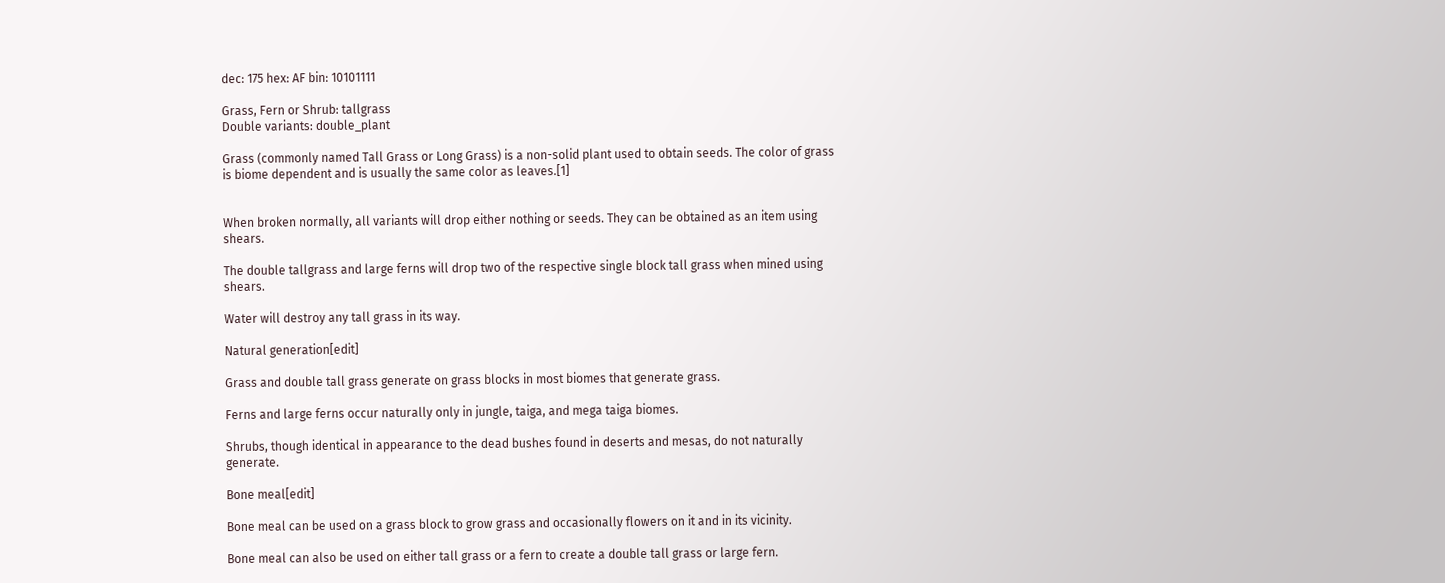dec: 175 hex: AF bin: 10101111

Grass, Fern or Shrub: tallgrass
Double variants: double_plant

Grass (commonly named Tall Grass or Long Grass) is a non-solid plant used to obtain seeds. The color of grass is biome dependent and is usually the same color as leaves.[1]


When broken normally, all variants will drop either nothing or seeds. They can be obtained as an item using shears.

The double tallgrass and large ferns will drop two of the respective single block tall grass when mined using shears.

Water will destroy any tall grass in its way.

Natural generation[edit]

Grass and double tall grass generate on grass blocks in most biomes that generate grass.

Ferns and large ferns occur naturally only in jungle, taiga, and mega taiga biomes.

Shrubs, though identical in appearance to the dead bushes found in deserts and mesas, do not naturally generate.

Bone meal[edit]

Bone meal can be used on a grass block to grow grass and occasionally flowers on it and in its vicinity.

Bone meal can also be used on either tall grass or a fern to create a double tall grass or large fern.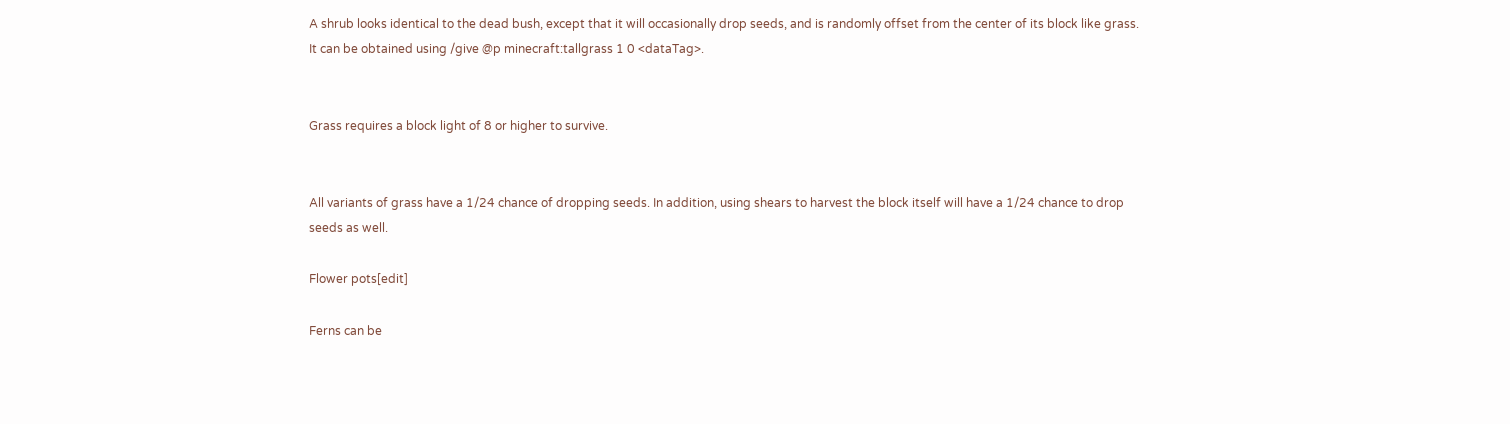A shrub looks identical to the dead bush, except that it will occasionally drop seeds, and is randomly offset from the center of its block like grass. It can be obtained using /give @p minecraft:tallgrass 1 0 <dataTag>.


Grass requires a block light of 8 or higher to survive.


All variants of grass have a 1/24 chance of dropping seeds. In addition, using shears to harvest the block itself will have a 1/24 chance to drop seeds as well.

Flower pots[edit]

Ferns can be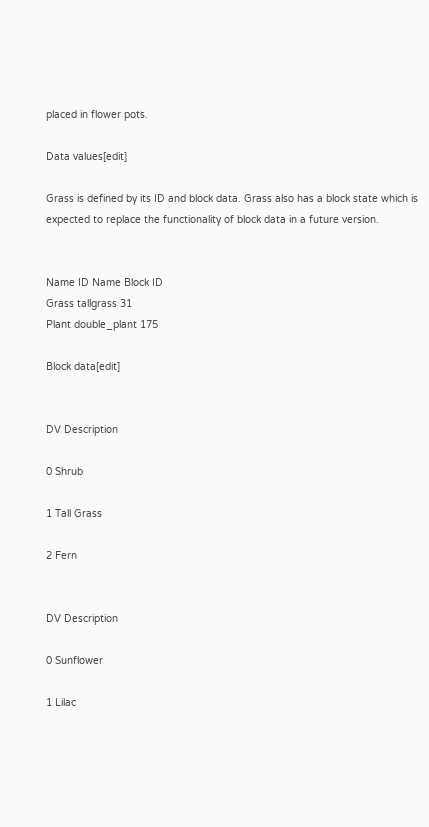placed in flower pots.

Data values[edit]

Grass is defined by its ID and block data. Grass also has a block state which is expected to replace the functionality of block data in a future version.


Name ID Name Block ID
Grass tallgrass 31
Plant double_plant 175

Block data[edit]


DV Description

0 Shrub

1 Tall Grass

2 Fern


DV Description

0 Sunflower

1 Lilac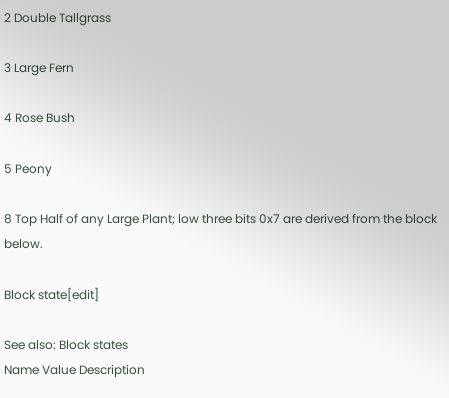2 Double Tallgrass

3 Large Fern

4 Rose Bush

5 Peony

8 Top Half of any Large Plant; low three bits 0x7 are derived from the block below.

Block state[edit]

See also: Block states
Name Value Description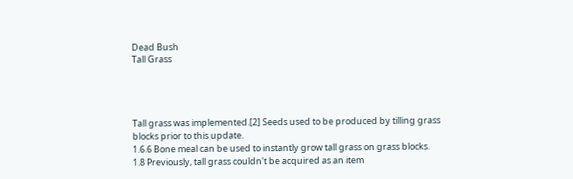Dead Bush
Tall Grass




Tall grass was implemented.[2] Seeds used to be produced by tilling grass blocks prior to this update.
1.6.6 Bone meal can be used to instantly grow tall grass on grass blocks.
1.8 Previously, tall grass couldn't be acquired as an item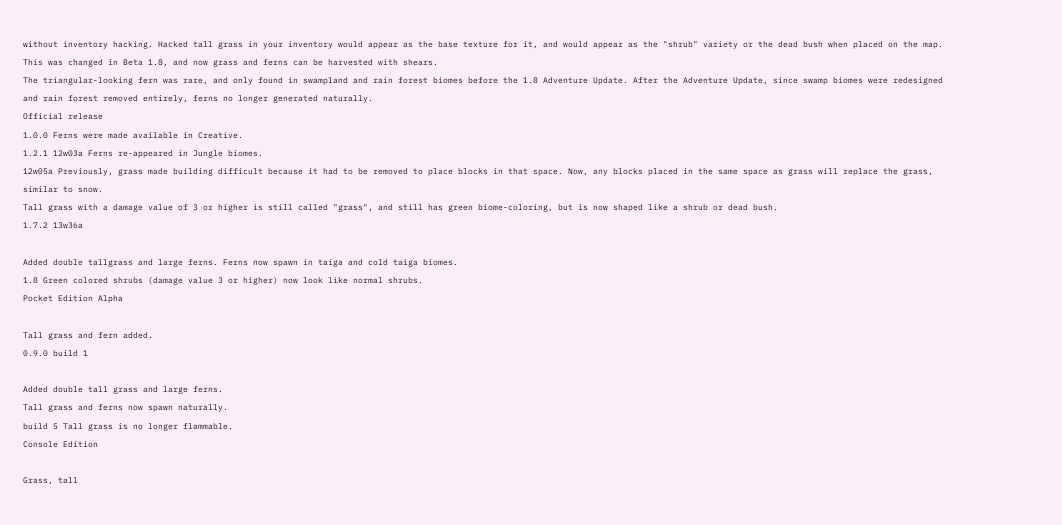without inventory hacking. Hacked tall grass in your inventory would appear as the base texture for it, and would appear as the "shrub" variety or the dead bush when placed on the map. This was changed in Beta 1.8, and now grass and ferns can be harvested with shears.
The triangular-looking fern was rare, and only found in swampland and rain forest biomes before the 1.8 Adventure Update. After the Adventure Update, since swamp biomes were redesigned and rain forest removed entirely, ferns no longer generated naturally.
Official release
1.0.0 Ferns were made available in Creative.
1.2.1 12w03a Ferns re-appeared in Jungle biomes.
12w05a Previously, grass made building difficult because it had to be removed to place blocks in that space. Now, any blocks placed in the same space as grass will replace the grass, similar to snow.
Tall grass with a damage value of 3 or higher is still called "grass", and still has green biome-coloring, but is now shaped like a shrub or dead bush.
1.7.2 13w36a

Added double tallgrass and large ferns. Ferns now spawn in taiga and cold taiga biomes.
1.8 Green colored shrubs (damage value 3 or higher) now look like normal shrubs.
Pocket Edition Alpha

Tall grass and fern added.
0.9.0 build 1

Added double tall grass and large ferns.
Tall grass and ferns now spawn naturally.
build 5 Tall grass is no longer flammable.
Console Edition

Grass, tall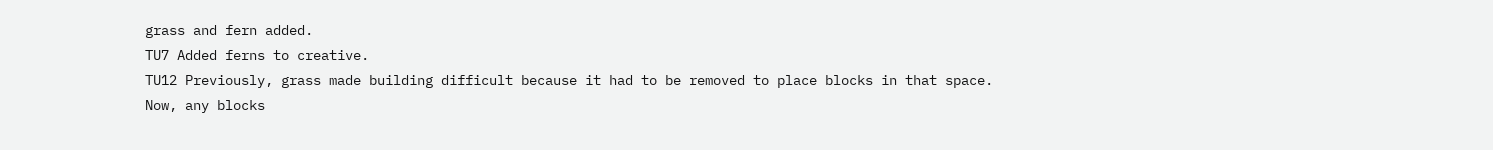grass and fern added.
TU7 Added ferns to creative.
TU12 Previously, grass made building difficult because it had to be removed to place blocks in that space. Now, any blocks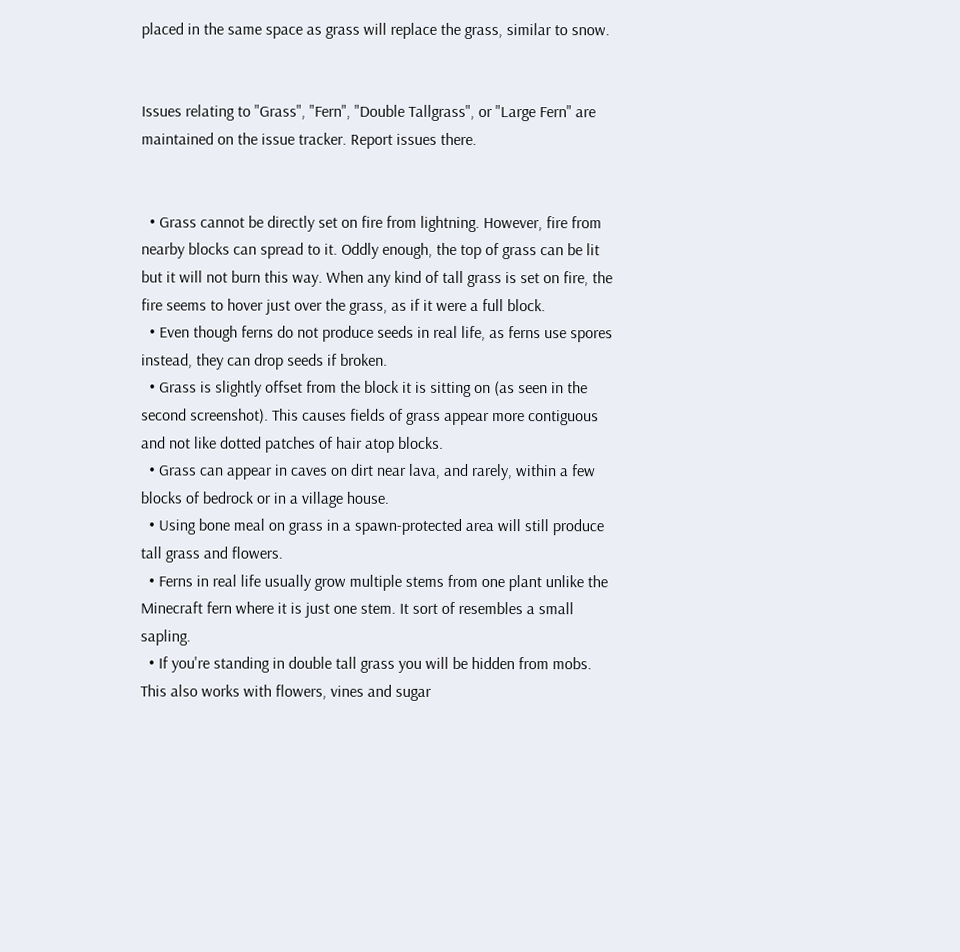placed in the same space as grass will replace the grass, similar to snow.


Issues relating to "Grass", "Fern", "Double Tallgrass", or "Large Fern" are maintained on the issue tracker. Report issues there.


  • Grass cannot be directly set on fire from lightning. However, fire from nearby blocks can spread to it. Oddly enough, the top of grass can be lit but it will not burn this way. When any kind of tall grass is set on fire, the fire seems to hover just over the grass, as if it were a full block.
  • Even though ferns do not produce seeds in real life, as ferns use spores instead, they can drop seeds if broken.
  • Grass is slightly offset from the block it is sitting on (as seen in the second screenshot). This causes fields of grass appear more contiguous and not like dotted patches of hair atop blocks.
  • Grass can appear in caves on dirt near lava, and rarely, within a few blocks of bedrock or in a village house.
  • Using bone meal on grass in a spawn-protected area will still produce tall grass and flowers.
  • Ferns in real life usually grow multiple stems from one plant unlike the Minecraft fern where it is just one stem. It sort of resembles a small sapling.
  • If you're standing in double tall grass you will be hidden from mobs. This also works with flowers, vines and sugar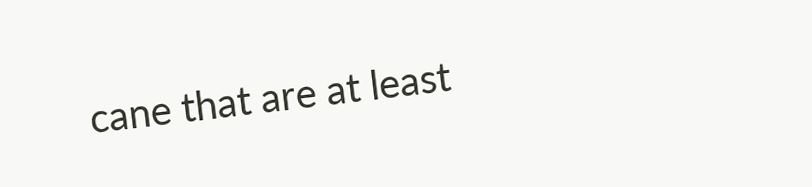cane that are at least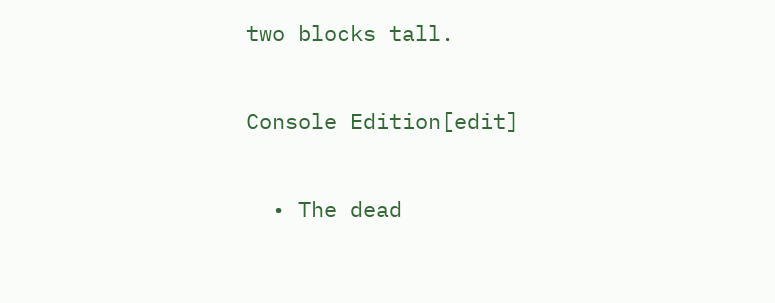two blocks tall.

Console Edition[edit]

  • The dead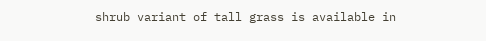shrub variant of tall grass is available in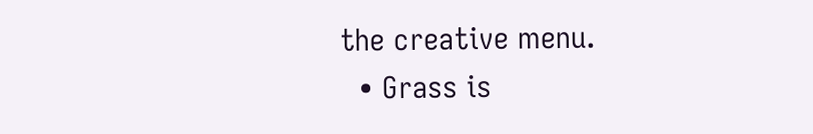the creative menu.
  • Grass is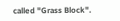called "Grass Block".